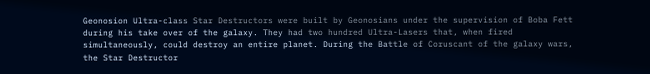Geonosion Ultra-class Star Destructors were built by Geonosians under the supervision of Boba Fett during his take over of the galaxy. They had two hundred Ultra-Lasers that, when fired simultaneously, could destroy an entire planet. During the Battle of Coruscant of the galaxy wars, the Star Destructor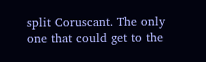split Coruscant. The only one that could get to the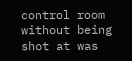control room without being shot at was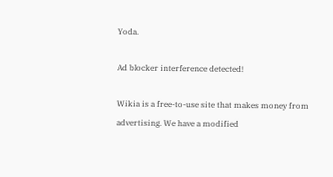Yoda.

Ad blocker interference detected!

Wikia is a free-to-use site that makes money from advertising. We have a modified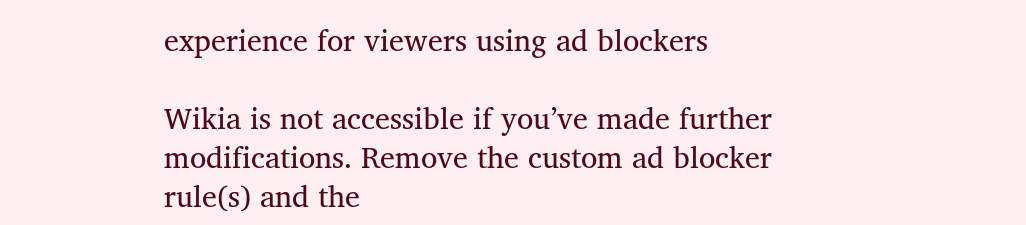experience for viewers using ad blockers

Wikia is not accessible if you’ve made further modifications. Remove the custom ad blocker rule(s) and the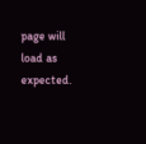page will load as expected.